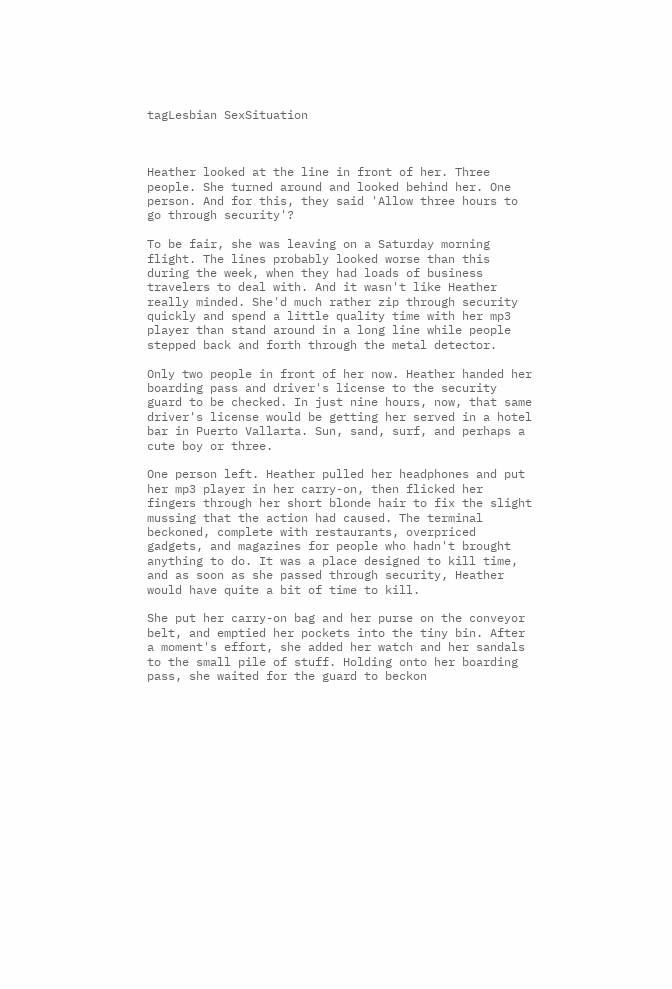tagLesbian SexSituation



Heather looked at the line in front of her. Three people. She turned around and looked behind her. One person. And for this, they said 'Allow three hours to go through security'?

To be fair, she was leaving on a Saturday morning flight. The lines probably looked worse than this during the week, when they had loads of business travelers to deal with. And it wasn't like Heather really minded. She'd much rather zip through security quickly and spend a little quality time with her mp3 player than stand around in a long line while people stepped back and forth through the metal detector.

Only two people in front of her now. Heather handed her boarding pass and driver's license to the security guard to be checked. In just nine hours, now, that same driver's license would be getting her served in a hotel bar in Puerto Vallarta. Sun, sand, surf, and perhaps a cute boy or three.

One person left. Heather pulled her headphones and put her mp3 player in her carry-on, then flicked her fingers through her short blonde hair to fix the slight mussing that the action had caused. The terminal beckoned, complete with restaurants, overpriced gadgets, and magazines for people who hadn't brought anything to do. It was a place designed to kill time, and as soon as she passed through security, Heather would have quite a bit of time to kill.

She put her carry-on bag and her purse on the conveyor belt, and emptied her pockets into the tiny bin. After a moment's effort, she added her watch and her sandals to the small pile of stuff. Holding onto her boarding pass, she waited for the guard to beckon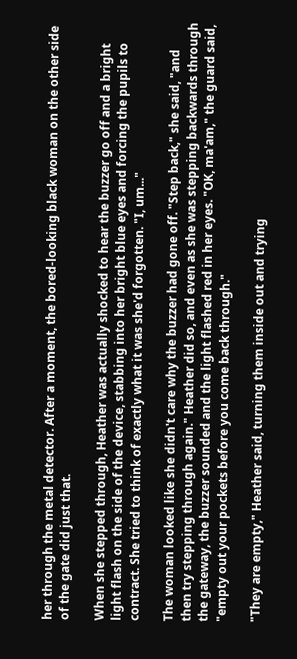her through the metal detector. After a moment, the bored-looking black woman on the other side of the gate did just that.

When she stepped through, Heather was actually shocked to hear the buzzer go off and a bright light flash on the side of the device, stabbing into her bright blue eyes and forcing the pupils to contract. She tried to think of exactly what it was she'd forgotten. "I, um..."

The woman looked like she didn't care why the buzzer had gone off. "Step back," she said, "and then try stepping through again." Heather did so, and even as she was stepping backwards through the gateway, the buzzer sounded and the light flashed red in her eyes. "OK, ma'am," the guard said, "empty out your pockets before you come back through."

"They are empty," Heather said, turning them inside out and trying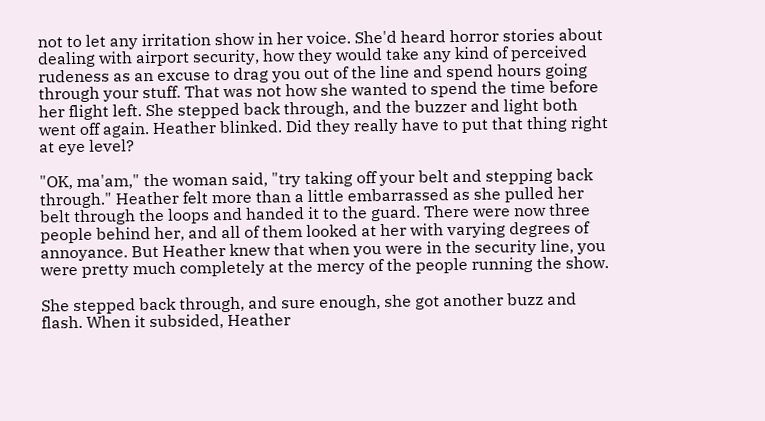not to let any irritation show in her voice. She'd heard horror stories about dealing with airport security, how they would take any kind of perceived rudeness as an excuse to drag you out of the line and spend hours going through your stuff. That was not how she wanted to spend the time before her flight left. She stepped back through, and the buzzer and light both went off again. Heather blinked. Did they really have to put that thing right at eye level?

"OK, ma'am," the woman said, "try taking off your belt and stepping back through." Heather felt more than a little embarrassed as she pulled her belt through the loops and handed it to the guard. There were now three people behind her, and all of them looked at her with varying degrees of annoyance. But Heather knew that when you were in the security line, you were pretty much completely at the mercy of the people running the show.

She stepped back through, and sure enough, she got another buzz and flash. When it subsided, Heather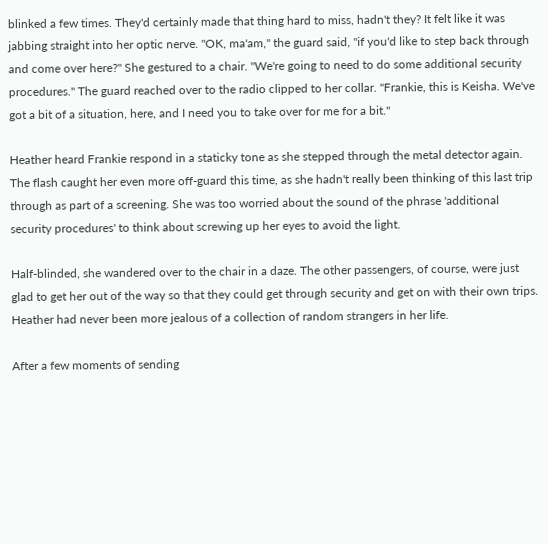blinked a few times. They'd certainly made that thing hard to miss, hadn't they? It felt like it was jabbing straight into her optic nerve. "OK, ma'am," the guard said, "if you'd like to step back through and come over here?" She gestured to a chair. "We're going to need to do some additional security procedures." The guard reached over to the radio clipped to her collar. "Frankie, this is Keisha. We've got a bit of a situation, here, and I need you to take over for me for a bit."

Heather heard Frankie respond in a staticky tone as she stepped through the metal detector again. The flash caught her even more off-guard this time, as she hadn't really been thinking of this last trip through as part of a screening. She was too worried about the sound of the phrase 'additional security procedures' to think about screwing up her eyes to avoid the light.

Half-blinded, she wandered over to the chair in a daze. The other passengers, of course, were just glad to get her out of the way so that they could get through security and get on with their own trips. Heather had never been more jealous of a collection of random strangers in her life.

After a few moments of sending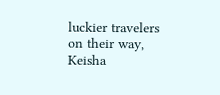luckier travelers on their way, Keisha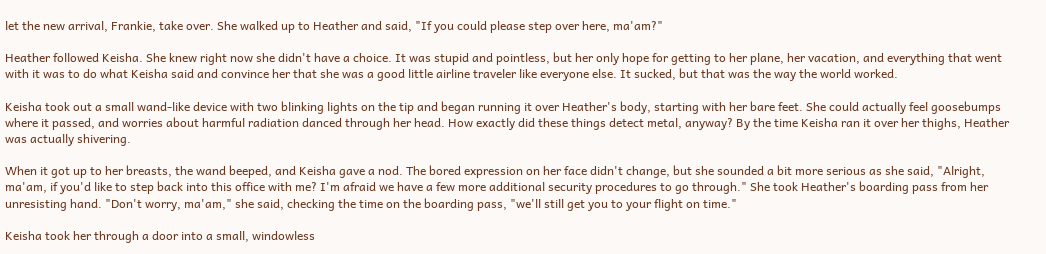let the new arrival, Frankie, take over. She walked up to Heather and said, "If you could please step over here, ma'am?"

Heather followed Keisha. She knew right now she didn't have a choice. It was stupid and pointless, but her only hope for getting to her plane, her vacation, and everything that went with it was to do what Keisha said and convince her that she was a good little airline traveler like everyone else. It sucked, but that was the way the world worked.

Keisha took out a small wand-like device with two blinking lights on the tip and began running it over Heather's body, starting with her bare feet. She could actually feel goosebumps where it passed, and worries about harmful radiation danced through her head. How exactly did these things detect metal, anyway? By the time Keisha ran it over her thighs, Heather was actually shivering.

When it got up to her breasts, the wand beeped, and Keisha gave a nod. The bored expression on her face didn't change, but she sounded a bit more serious as she said, "Alright, ma'am, if you'd like to step back into this office with me? I'm afraid we have a few more additional security procedures to go through." She took Heather's boarding pass from her unresisting hand. "Don't worry, ma'am," she said, checking the time on the boarding pass, "we'll still get you to your flight on time."

Keisha took her through a door into a small, windowless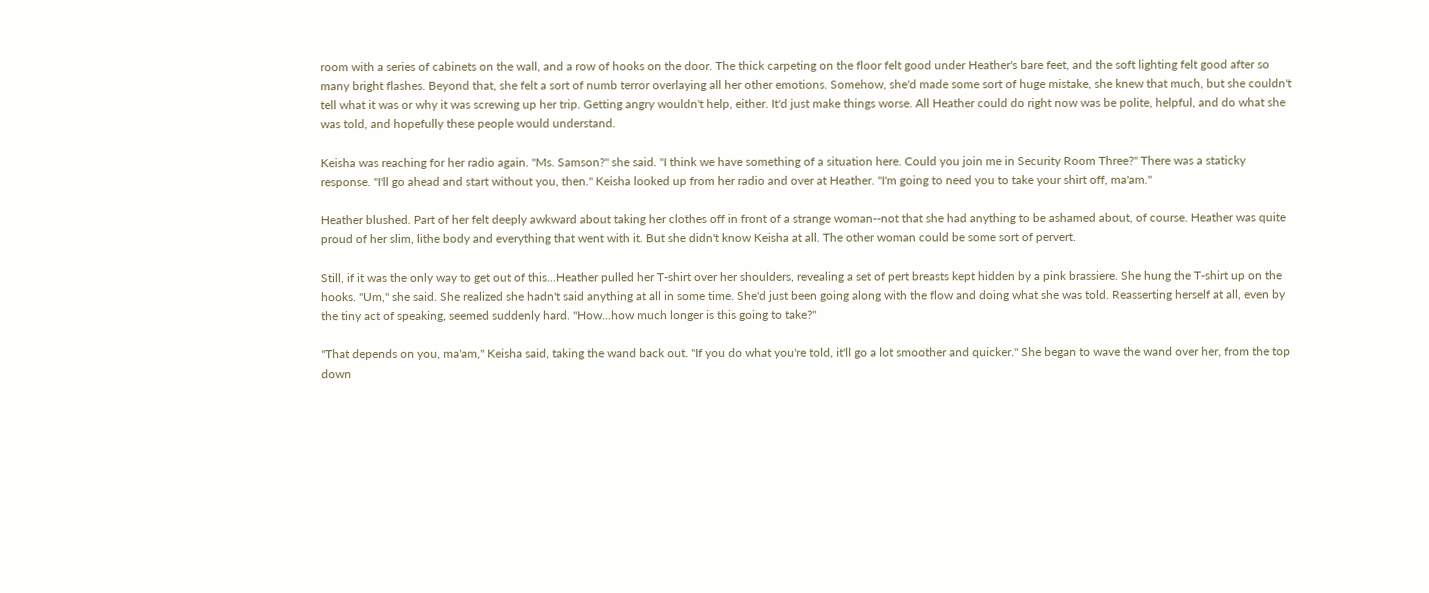room with a series of cabinets on the wall, and a row of hooks on the door. The thick carpeting on the floor felt good under Heather's bare feet, and the soft lighting felt good after so many bright flashes. Beyond that, she felt a sort of numb terror overlaying all her other emotions. Somehow, she'd made some sort of huge mistake, she knew that much, but she couldn't tell what it was or why it was screwing up her trip. Getting angry wouldn't help, either. It'd just make things worse. All Heather could do right now was be polite, helpful, and do what she was told, and hopefully these people would understand.

Keisha was reaching for her radio again. "Ms. Samson?" she said. "I think we have something of a situation here. Could you join me in Security Room Three?" There was a staticky response. "I'll go ahead and start without you, then." Keisha looked up from her radio and over at Heather. "I'm going to need you to take your shirt off, ma'am."

Heather blushed. Part of her felt deeply awkward about taking her clothes off in front of a strange woman--not that she had anything to be ashamed about, of course. Heather was quite proud of her slim, lithe body and everything that went with it. But she didn't know Keisha at all. The other woman could be some sort of pervert.

Still, if it was the only way to get out of this...Heather pulled her T-shirt over her shoulders, revealing a set of pert breasts kept hidden by a pink brassiere. She hung the T-shirt up on the hooks. "Um," she said. She realized she hadn't said anything at all in some time. She'd just been going along with the flow and doing what she was told. Reasserting herself at all, even by the tiny act of speaking, seemed suddenly hard. "How...how much longer is this going to take?"

"That depends on you, ma'am," Keisha said, taking the wand back out. "If you do what you're told, it'll go a lot smoother and quicker." She began to wave the wand over her, from the top down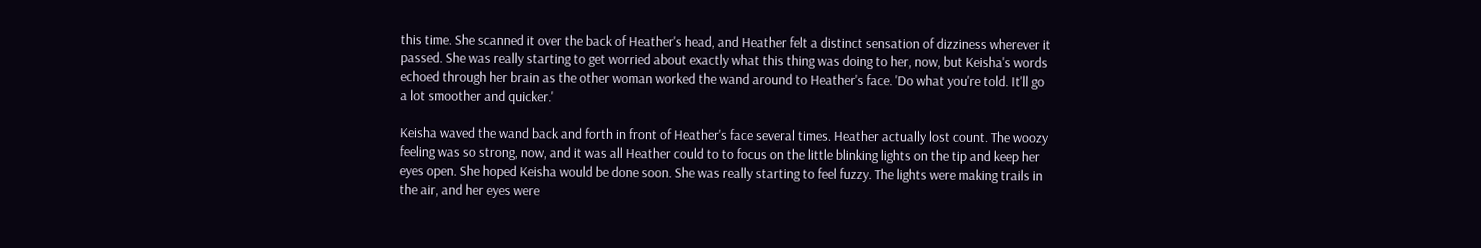this time. She scanned it over the back of Heather's head, and Heather felt a distinct sensation of dizziness wherever it passed. She was really starting to get worried about exactly what this thing was doing to her, now, but Keisha's words echoed through her brain as the other woman worked the wand around to Heather's face. 'Do what you're told. It'll go a lot smoother and quicker.'

Keisha waved the wand back and forth in front of Heather's face several times. Heather actually lost count. The woozy feeling was so strong, now, and it was all Heather could to to focus on the little blinking lights on the tip and keep her eyes open. She hoped Keisha would be done soon. She was really starting to feel fuzzy. The lights were making trails in the air, and her eyes were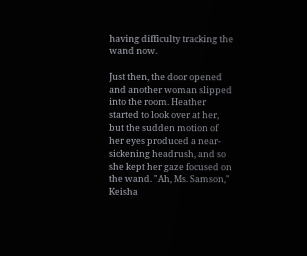having difficulty tracking the wand now.

Just then, the door opened and another woman slipped into the room. Heather started to look over at her, but the sudden motion of her eyes produced a near-sickening headrush, and so she kept her gaze focused on the wand. "Ah, Ms. Samson," Keisha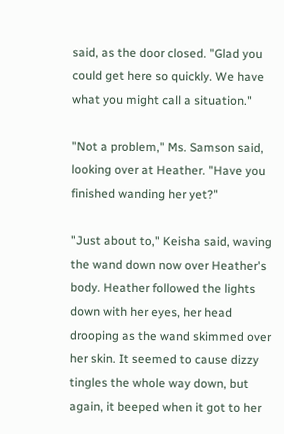said, as the door closed. "Glad you could get here so quickly. We have what you might call a situation."

"Not a problem," Ms. Samson said, looking over at Heather. "Have you finished wanding her yet?"

"Just about to," Keisha said, waving the wand down now over Heather's body. Heather followed the lights down with her eyes, her head drooping as the wand skimmed over her skin. It seemed to cause dizzy tingles the whole way down, but again, it beeped when it got to her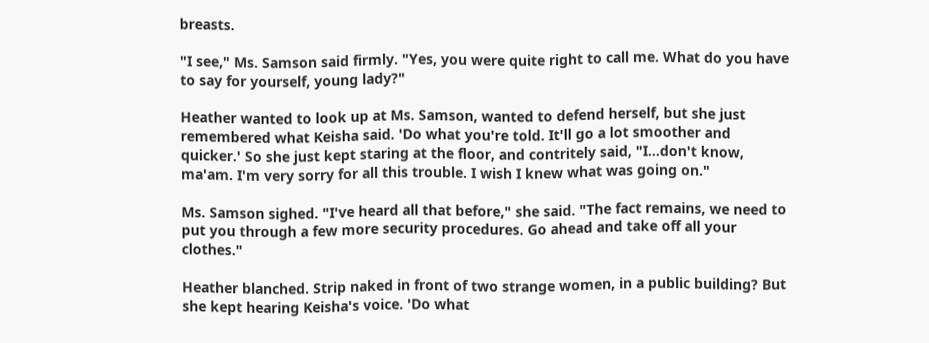breasts.

"I see," Ms. Samson said firmly. "Yes, you were quite right to call me. What do you have to say for yourself, young lady?"

Heather wanted to look up at Ms. Samson, wanted to defend herself, but she just remembered what Keisha said. 'Do what you're told. It'll go a lot smoother and quicker.' So she just kept staring at the floor, and contritely said, "I...don't know, ma'am. I'm very sorry for all this trouble. I wish I knew what was going on."

Ms. Samson sighed. "I've heard all that before," she said. "The fact remains, we need to put you through a few more security procedures. Go ahead and take off all your clothes."

Heather blanched. Strip naked in front of two strange women, in a public building? But she kept hearing Keisha's voice. 'Do what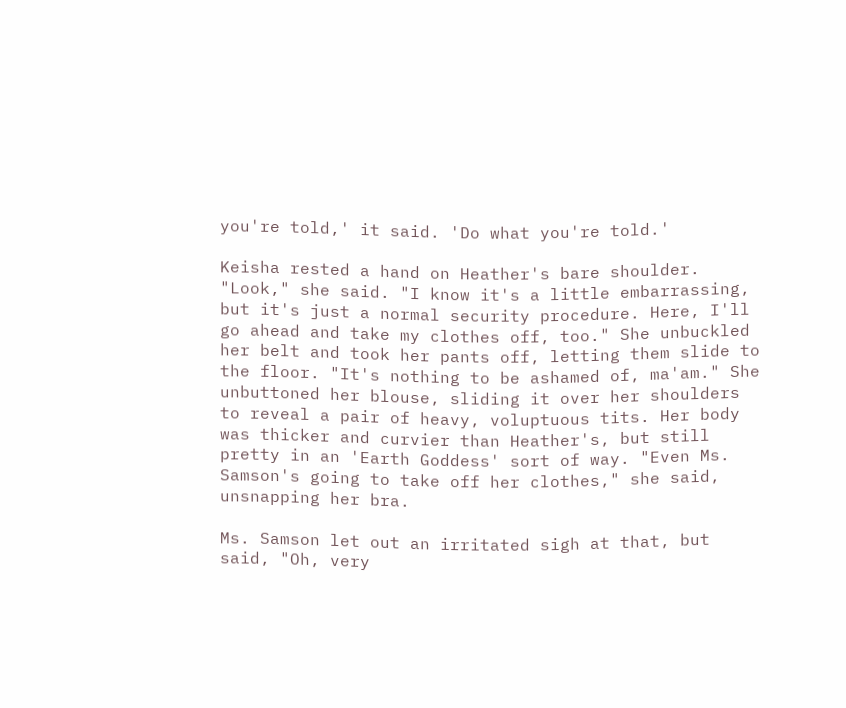you're told,' it said. 'Do what you're told.'

Keisha rested a hand on Heather's bare shoulder. "Look," she said. "I know it's a little embarrassing, but it's just a normal security procedure. Here, I'll go ahead and take my clothes off, too." She unbuckled her belt and took her pants off, letting them slide to the floor. "It's nothing to be ashamed of, ma'am." She unbuttoned her blouse, sliding it over her shoulders to reveal a pair of heavy, voluptuous tits. Her body was thicker and curvier than Heather's, but still pretty in an 'Earth Goddess' sort of way. "Even Ms. Samson's going to take off her clothes," she said, unsnapping her bra.

Ms. Samson let out an irritated sigh at that, but said, "Oh, very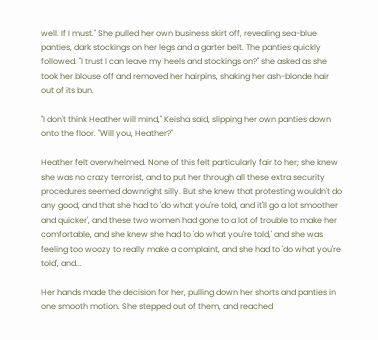well. If I must." She pulled her own business skirt off, revealing sea-blue panties, dark stockings on her legs and a garter belt. The panties quickly followed. "I trust I can leave my heels and stockings on?" she asked as she took her blouse off and removed her hairpins, shaking her ash-blonde hair out of its bun.

"I don't think Heather will mind," Keisha said, slipping her own panties down onto the floor. "Will you, Heather?"

Heather felt overwhelmed. None of this felt particularly fair to her; she knew she was no crazy terrorist, and to put her through all these extra security procedures seemed downright silly. But she knew that protesting wouldn't do any good, and that she had to 'do what you're told, and it'll go a lot smoother and quicker', and these two women had gone to a lot of trouble to make her comfortable, and she knew she had to 'do what you're told,' and she was feeling too woozy to really make a complaint, and she had to 'do what you're told', and...

Her hands made the decision for her, pulling down her shorts and panties in one smooth motion. She stepped out of them, and reached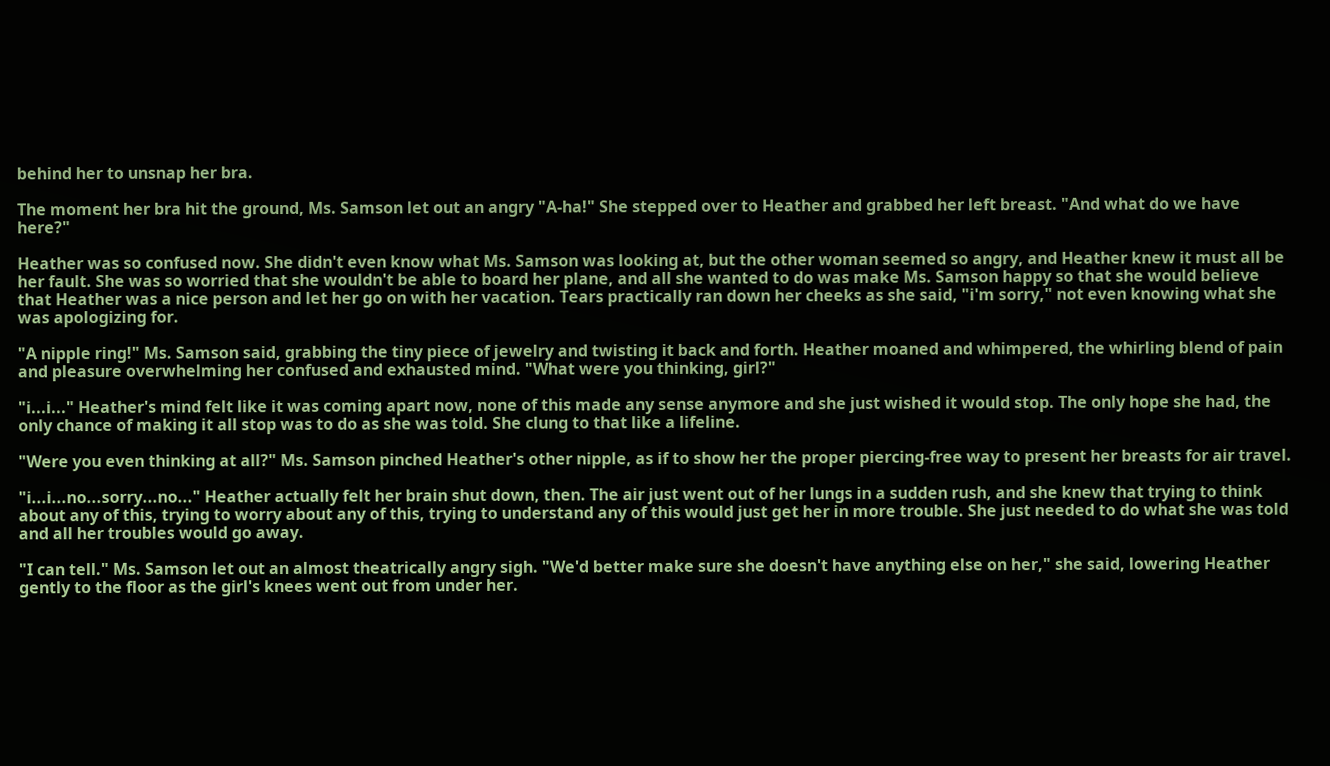behind her to unsnap her bra.

The moment her bra hit the ground, Ms. Samson let out an angry "A-ha!" She stepped over to Heather and grabbed her left breast. "And what do we have here?"

Heather was so confused now. She didn't even know what Ms. Samson was looking at, but the other woman seemed so angry, and Heather knew it must all be her fault. She was so worried that she wouldn't be able to board her plane, and all she wanted to do was make Ms. Samson happy so that she would believe that Heather was a nice person and let her go on with her vacation. Tears practically ran down her cheeks as she said, "i'm sorry," not even knowing what she was apologizing for.

"A nipple ring!" Ms. Samson said, grabbing the tiny piece of jewelry and twisting it back and forth. Heather moaned and whimpered, the whirling blend of pain and pleasure overwhelming her confused and exhausted mind. "What were you thinking, girl?"

"i...i..." Heather's mind felt like it was coming apart now, none of this made any sense anymore and she just wished it would stop. The only hope she had, the only chance of making it all stop was to do as she was told. She clung to that like a lifeline.

"Were you even thinking at all?" Ms. Samson pinched Heather's other nipple, as if to show her the proper piercing-free way to present her breasts for air travel.

"i...i...no...sorry...no..." Heather actually felt her brain shut down, then. The air just went out of her lungs in a sudden rush, and she knew that trying to think about any of this, trying to worry about any of this, trying to understand any of this would just get her in more trouble. She just needed to do what she was told and all her troubles would go away.

"I can tell." Ms. Samson let out an almost theatrically angry sigh. "We'd better make sure she doesn't have anything else on her," she said, lowering Heather gently to the floor as the girl's knees went out from under her.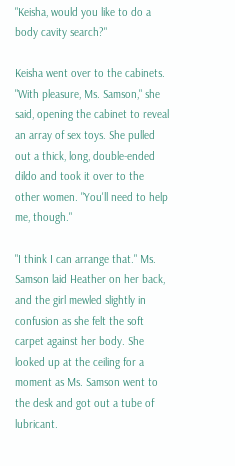"Keisha, would you like to do a body cavity search?"

Keisha went over to the cabinets. "With pleasure, Ms. Samson," she said, opening the cabinet to reveal an array of sex toys. She pulled out a thick, long, double-ended dildo and took it over to the other women. "You'll need to help me, though."

"I think I can arrange that." Ms. Samson laid Heather on her back, and the girl mewled slightly in confusion as she felt the soft carpet against her body. She looked up at the ceiling for a moment as Ms. Samson went to the desk and got out a tube of lubricant.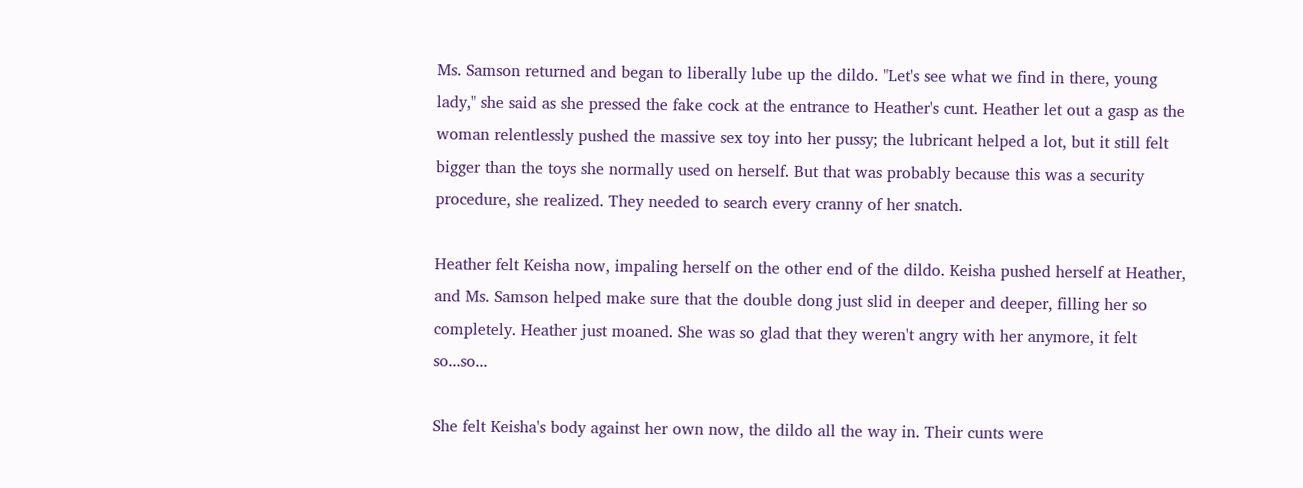Ms. Samson returned and began to liberally lube up the dildo. "Let's see what we find in there, young lady," she said as she pressed the fake cock at the entrance to Heather's cunt. Heather let out a gasp as the woman relentlessly pushed the massive sex toy into her pussy; the lubricant helped a lot, but it still felt bigger than the toys she normally used on herself. But that was probably because this was a security procedure, she realized. They needed to search every cranny of her snatch.

Heather felt Keisha now, impaling herself on the other end of the dildo. Keisha pushed herself at Heather, and Ms. Samson helped make sure that the double dong just slid in deeper and deeper, filling her so completely. Heather just moaned. She was so glad that they weren't angry with her anymore, it felt so...so...

She felt Keisha's body against her own now, the dildo all the way in. Their cunts were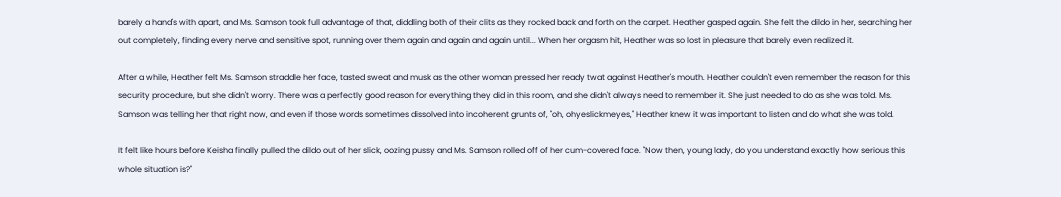barely a hand's with apart, and Ms. Samson took full advantage of that, diddling both of their clits as they rocked back and forth on the carpet. Heather gasped again. She felt the dildo in her, searching her out completely, finding every nerve and sensitive spot, running over them again and again and again until... When her orgasm hit, Heather was so lost in pleasure that barely even realized it.

After a while, Heather felt Ms. Samson straddle her face, tasted sweat and musk as the other woman pressed her ready twat against Heather's mouth. Heather couldn't even remember the reason for this security procedure, but she didn't worry. There was a perfectly good reason for everything they did in this room, and she didn't always need to remember it. She just needed to do as she was told. Ms. Samson was telling her that right now, and even if those words sometimes dissolved into incoherent grunts of, "oh, ohyeslickmeyes," Heather knew it was important to listen and do what she was told.

It felt like hours before Keisha finally pulled the dildo out of her slick, oozing pussy and Ms. Samson rolled off of her cum-covered face. "Now then, young lady, do you understand exactly how serious this whole situation is?"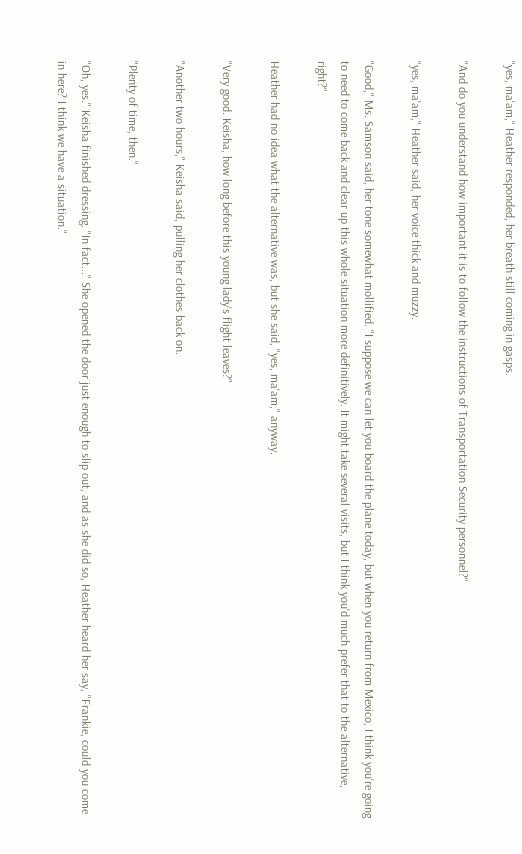"yes, ma'am," Heather responded, her breath still coming in gasps.

"And do you understand how important it is to follow the instructions of Transportation Security personnel?"

"yes, ma'am," Heather said, her voice thick and muzzy.

"Good," Ms. Samson said, her tone somewhat mollified. "I suppose we can let you board the plane today, but when you return from Mexico, I think you're going to need to come back and clear up this whole situation more definitively. It might take several visits, but I think you'd much prefer that to the alternative, right?"

Heather had no idea what the alternative was, but she said, "yes, ma'am," anyway.

"Very good. Keisha, how long before this young lady's flight leaves?"

"Another two hours," Keisha said, pulling her clothes back on.

"Plenty of time, then."

"Oh, yes." Keisha finished dressing. "In fact..." She opened the door just enough to slip out, and as she did so, Heather heard her say, "Frankie, could you come in here? I think we have a situation."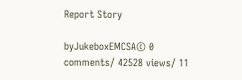Report Story

byJukeboxEMCSA© 0 comments/ 42528 views/ 11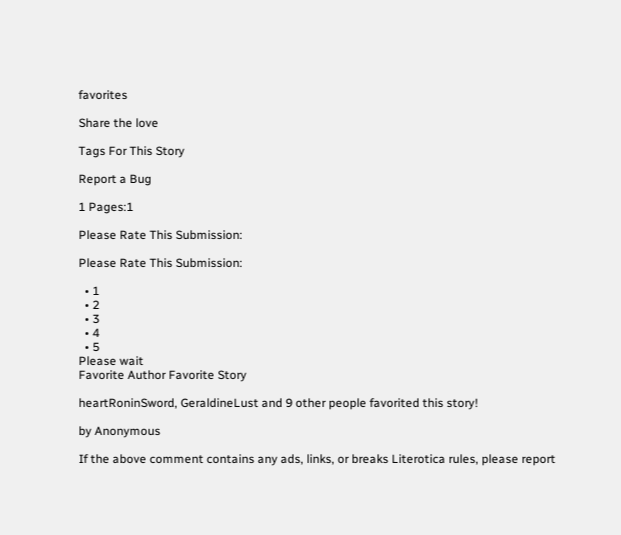favorites

Share the love

Tags For This Story

Report a Bug

1 Pages:1

Please Rate This Submission:

Please Rate This Submission:

  • 1
  • 2
  • 3
  • 4
  • 5
Please wait
Favorite Author Favorite Story

heartRoninSword, GeraldineLust and 9 other people favorited this story!

by Anonymous

If the above comment contains any ads, links, or breaks Literotica rules, please report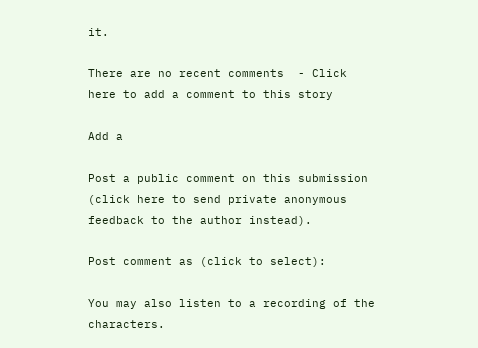it.

There are no recent comments  - Click here to add a comment to this story

Add a

Post a public comment on this submission (click here to send private anonymous feedback to the author instead).

Post comment as (click to select):

You may also listen to a recording of the characters.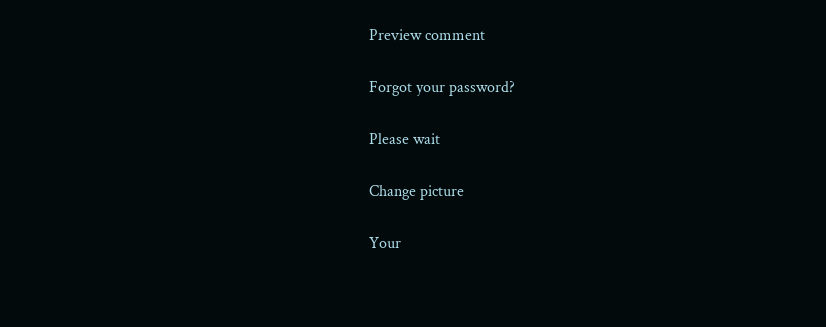Preview comment

Forgot your password?

Please wait

Change picture

Your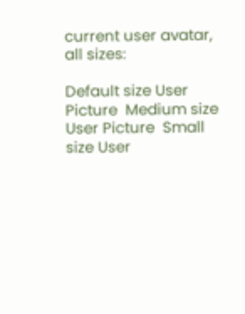current user avatar, all sizes:

Default size User Picture  Medium size User Picture  Small size User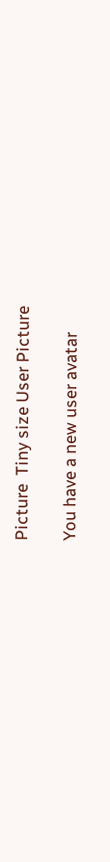Picture  Tiny size User Picture

You have a new user avatar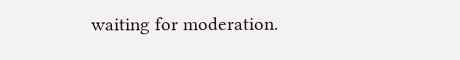waiting for moderation.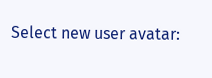Select new user avatar: